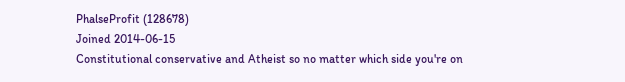PhalseProfit (128678)
Joined 2014-06-15
Constitutional conservative and Atheist so no matter which side you're on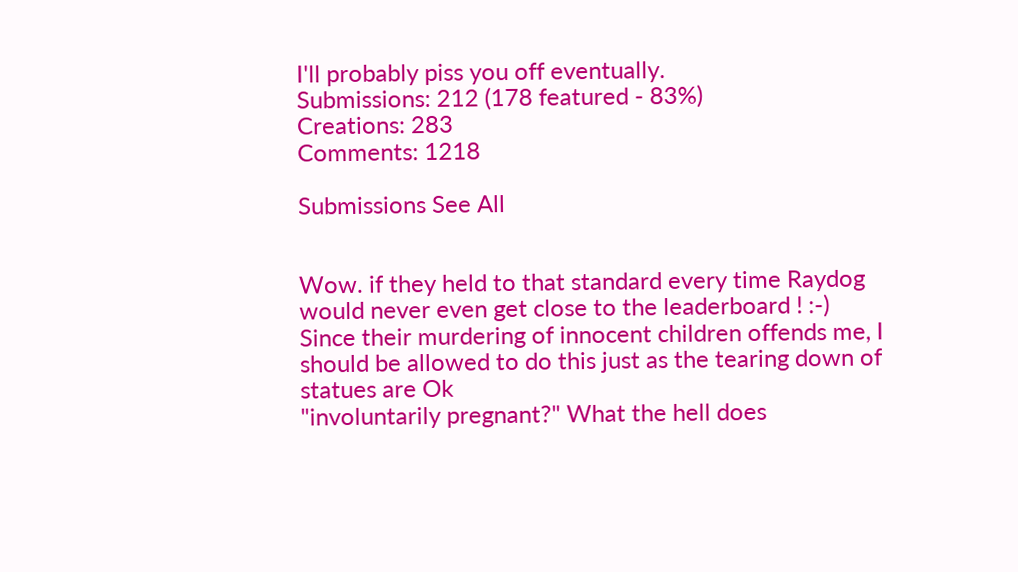I'll probably piss you off eventually.
Submissions: 212 (178 featured - 83%)
Creations: 283
Comments: 1218

Submissions See All


Wow. if they held to that standard every time Raydog would never even get close to the leaderboard ! :-)
Since their murdering of innocent children offends me, I should be allowed to do this just as the tearing down of statues are Ok
"involuntarily pregnant?" What the hell does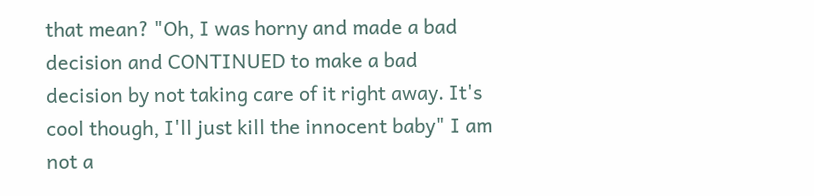that mean? "Oh, I was horny and made a bad decision and CONTINUED to make a bad decision by not taking care of it right away. It's cool though, I'll just kill the innocent baby" I am not a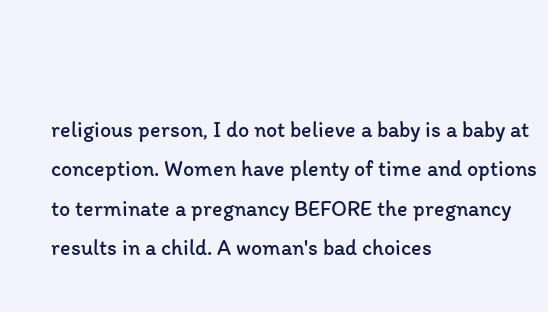religious person, I do not believe a baby is a baby at conception. Women have plenty of time and options to terminate a pregnancy BEFORE the pregnancy results in a child. A woman's bad choices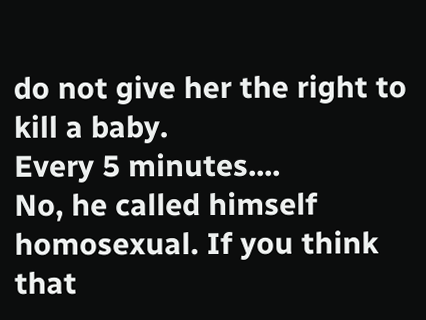do not give her the right to kill a baby.
Every 5 minutes....
No, he called himself homosexual. If you think that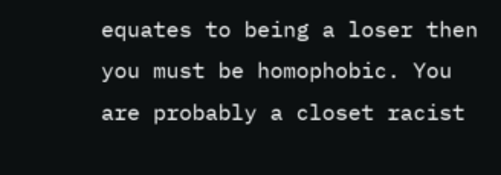equates to being a loser then you must be homophobic. You are probably a closet racist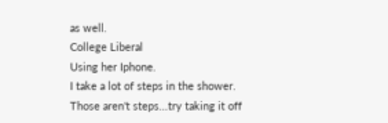as well.
College Liberal
Using her Iphone.
I take a lot of steps in the shower.
Those aren't steps...try taking it off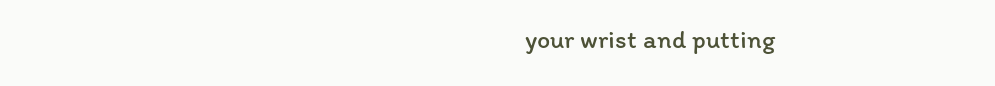your wrist and putting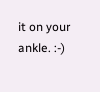it on your ankle. :-)